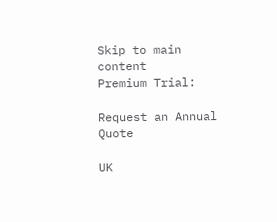Skip to main content
Premium Trial:

Request an Annual Quote

UK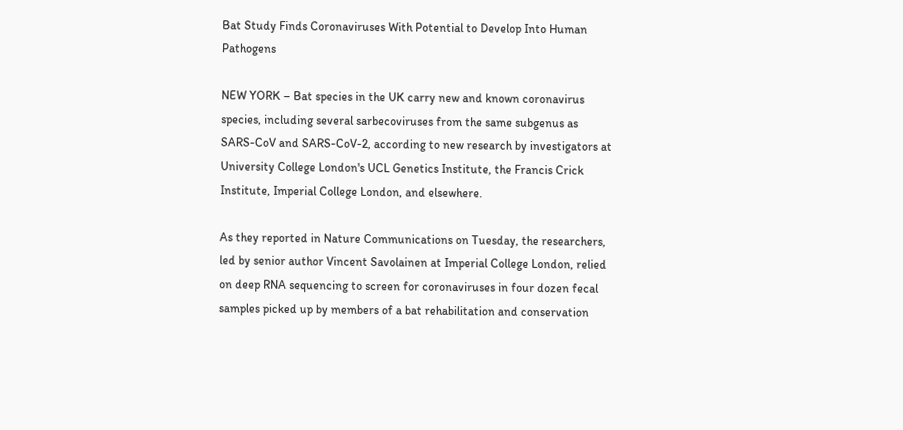Bat Study Finds Coronaviruses With Potential to Develop Into Human Pathogens

NEW YORK – Bat species in the UK carry new and known coronavirus species, including several sarbecoviruses from the same subgenus as SARS-CoV and SARS-CoV-2, according to new research by investigators at University College London's UCL Genetics Institute, the Francis Crick Institute, Imperial College London, and elsewhere.

As they reported in Nature Communications on Tuesday, the researchers, led by senior author Vincent Savolainen at Imperial College London, relied on deep RNA sequencing to screen for coronaviruses in four dozen fecal samples picked up by members of a bat rehabilitation and conservation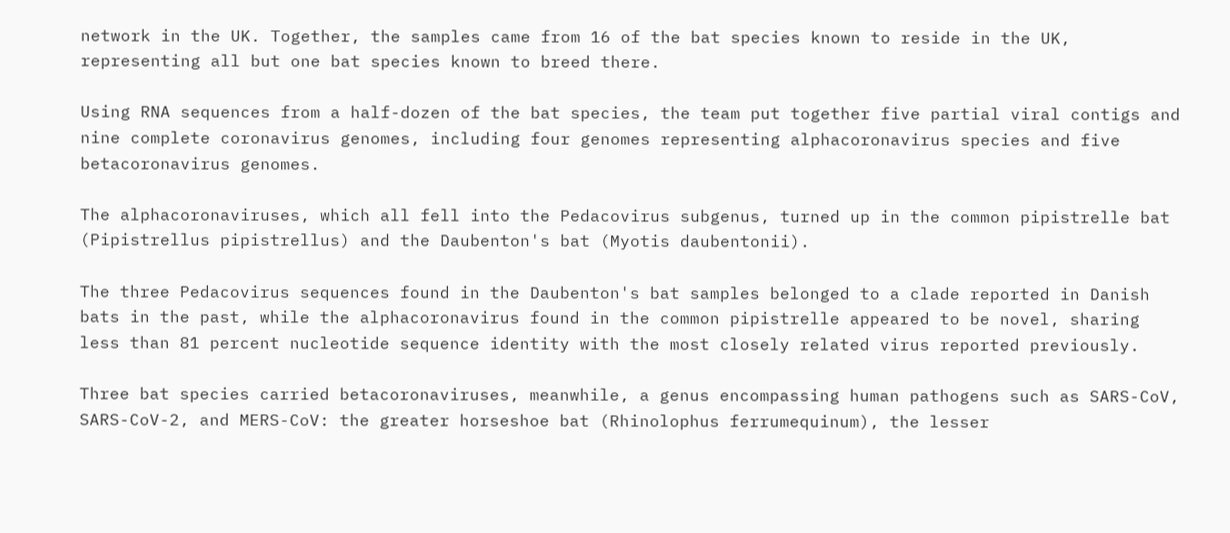network in the UK. Together, the samples came from 16 of the bat species known to reside in the UK, representing all but one bat species known to breed there.

Using RNA sequences from a half-dozen of the bat species, the team put together five partial viral contigs and nine complete coronavirus genomes, including four genomes representing alphacoronavirus species and five betacoronavirus genomes.

The alphacoronaviruses, which all fell into the Pedacovirus subgenus, turned up in the common pipistrelle bat (Pipistrellus pipistrellus) and the Daubenton's bat (Myotis daubentonii).

The three Pedacovirus sequences found in the Daubenton's bat samples belonged to a clade reported in Danish bats in the past, while the alphacoronavirus found in the common pipistrelle appeared to be novel, sharing less than 81 percent nucleotide sequence identity with the most closely related virus reported previously.

Three bat species carried betacoronaviruses, meanwhile, a genus encompassing human pathogens such as SARS-CoV, SARS-CoV-2, and MERS-CoV: the greater horseshoe bat (Rhinolophus ferrumequinum), the lesser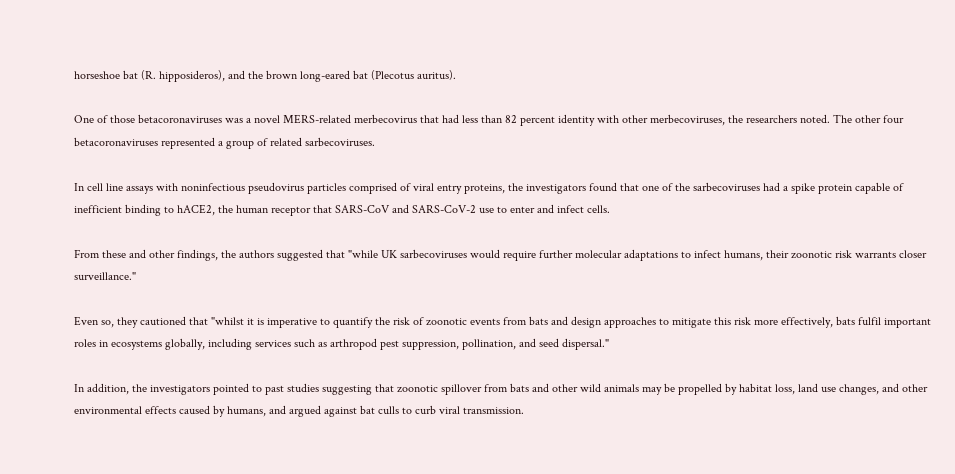horseshoe bat (R. hipposideros), and the brown long-eared bat (Plecotus auritus).

One of those betacoronaviruses was a novel MERS-related merbecovirus that had less than 82 percent identity with other merbecoviruses, the researchers noted. The other four betacoronaviruses represented a group of related sarbecoviruses.

In cell line assays with noninfectious pseudovirus particles comprised of viral entry proteins, the investigators found that one of the sarbecoviruses had a spike protein capable of inefficient binding to hACE2, the human receptor that SARS-CoV and SARS-CoV-2 use to enter and infect cells.

From these and other findings, the authors suggested that "while UK sarbecoviruses would require further molecular adaptations to infect humans, their zoonotic risk warrants closer surveillance."

Even so, they cautioned that "whilst it is imperative to quantify the risk of zoonotic events from bats and design approaches to mitigate this risk more effectively, bats fulfil important roles in ecosystems globally, including services such as arthropod pest suppression, pollination, and seed dispersal."

In addition, the investigators pointed to past studies suggesting that zoonotic spillover from bats and other wild animals may be propelled by habitat loss, land use changes, and other environmental effects caused by humans, and argued against bat culls to curb viral transmission.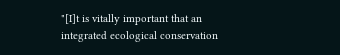"[I]t is vitally important that an integrated ecological conservation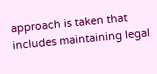approach is taken that includes maintaining legal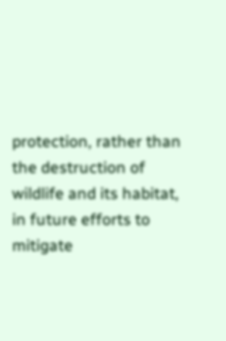protection, rather than the destruction of wildlife and its habitat, in future efforts to mitigate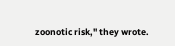zoonotic risk," they wrote.